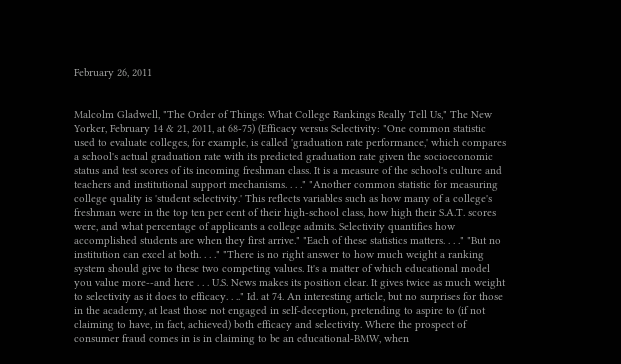February 26, 2011


Malcolm Gladwell, "The Order of Things: What College Rankings Really Tell Us," The New Yorker, February 14 & 21, 2011, at 68-75) (Efficacy versus Selectivity: "One common statistic used to evaluate colleges, for example, is called 'graduation rate performance,' which compares a school's actual graduation rate with its predicted graduation rate given the socioeconomic status and test scores of its incoming freshman class. It is a measure of the school's culture and teachers and institutional support mechanisms. . . ." "Another common statistic for measuring college quality is 'student selectivity.' This reflects variables such as how many of a college's freshman were in the top ten per cent of their high-school class, how high their S.A.T. scores were, and what percentage of applicants a college admits. Selectivity quantifies how accomplished students are when they first arrive." "Each of these statistics matters. . . ." "But no institution can excel at both. . . ." "There is no right answer to how much weight a ranking system should give to these two competing values. It's a matter of which educational model you value more--and here . . . U.S. News makes its position clear. It gives twice as much weight to selectivity as it does to efficacy. . .." Id. at 74. An interesting article, but no surprises for those in the academy, at least those not engaged in self-deception, pretending to aspire to (if not claiming to have, in fact, achieved) both efficacy and selectivity. Where the prospect of consumer fraud comes in is in claiming to be an educational-BMW, when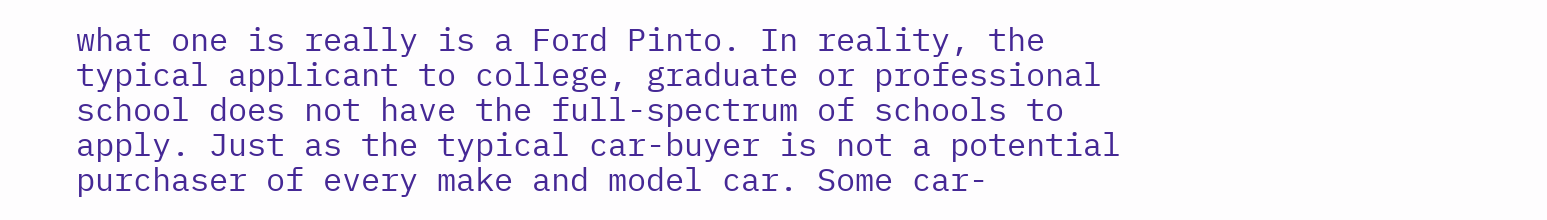what one is really is a Ford Pinto. In reality, the typical applicant to college, graduate or professional school does not have the full-spectrum of schools to apply. Just as the typical car-buyer is not a potential purchaser of every make and model car. Some car-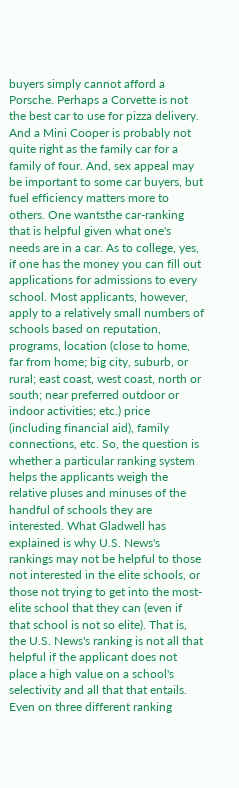buyers simply cannot afford a Porsche. Perhaps a Corvette is not the best car to use for pizza delivery. And a Mini Cooper is probably not quite right as the family car for a family of four. And, sex appeal may be important to some car buyers, but fuel efficiency matters more to others. One wantsthe car-ranking that is helpful given what one's needs are in a car. As to college, yes, if one has the money you can fill out applications for admissions to every school. Most applicants, however, apply to a relatively small numbers of schools based on reputation, programs, location (close to home, far from home; big city, suburb, or rural; east coast, west coast, north or south; near preferred outdoor or indoor activities; etc.) price (including financial aid), family connections, etc. So, the question is whether a particular ranking system helps the applicants weigh the relative pluses and minuses of the handful of schools they are interested. What Gladwell has explained is why U.S. News's rankings may not be helpful to those not interested in the elite schools, or those not trying to get into the most-elite school that they can (even if that school is not so elite). That is, the U.S. News's ranking is not all that helpful if the applicant does not place a high value on a school's selectivity and all that that entails. Even on three different ranking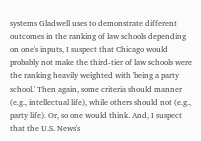systems Gladwell uses to demonstrate different outcomes in the ranking of law schools depending on one's inputs, I suspect that Chicago would probably not make the third-tier of law schools were the ranking heavily weighted with 'being a party school.' Then again, some criteria should manner (e.g., intellectual life), while others should not (e.g., party life). Or, so one would think. And, I suspect that the U.S. News's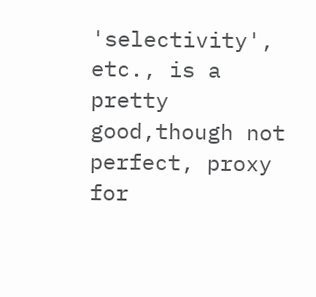'selectivity', etc., is a pretty good,though not perfect, proxy for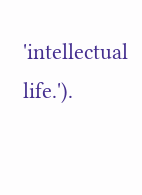'intellectual life.').